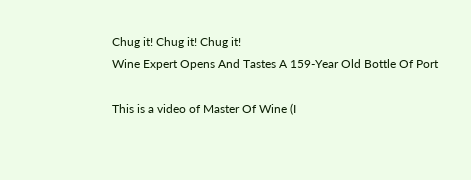Chug it! Chug it! Chug it!
Wine Expert Opens And Tastes A 159-Year Old Bottle Of Port

This is a video of Master Of Wine (I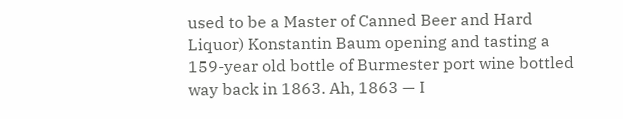used to be a Master of Canned Beer and Hard Liquor) Konstantin Baum opening and tasting a 159-year old bottle of Burmester port wine bottled way back in 1863. Ah, 1863 — I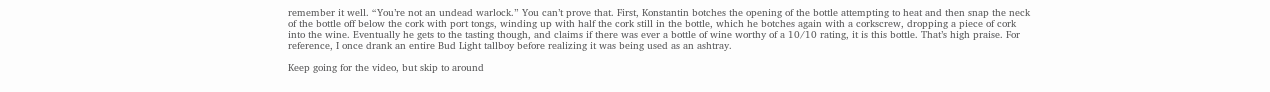remember it well. “You’re not an undead warlock.” You can’t prove that. First, Konstantin botches the opening of the bottle attempting to heat and then snap the neck of the bottle off below the cork with port tongs, winding up with half the cork still in the bottle, which he botches again with a corkscrew, dropping a piece of cork into the wine. Eventually he gets to the tasting though, and claims if there was ever a bottle of wine worthy of a 10/10 rating, it is this bottle. That’s high praise. For reference, I once drank an entire Bud Light tallboy before realizing it was being used as an ashtray.

Keep going for the video, but skip to around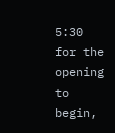5:30 for the opening to begin,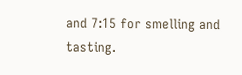and 7:15 for smelling and tasting.